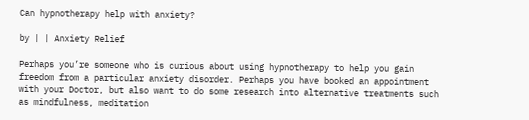Can hypnotherapy help with anxiety?

by | | Anxiety Relief

Perhaps you’re someone who is curious about using hypnotherapy to help you gain freedom from a particular anxiety disorder. Perhaps you have booked an appointment with your Doctor, but also want to do some research into alternative treatments such as mindfulness, meditation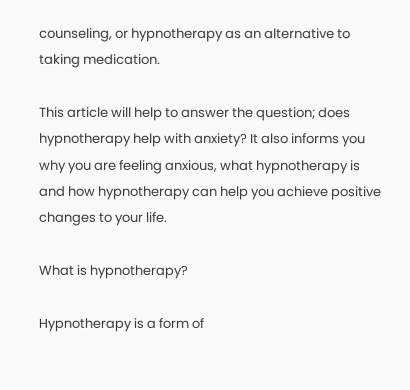counseling, or hypnotherapy as an alternative to taking medication.

This article will help to answer the question; does hypnotherapy help with anxiety? It also informs you why you are feeling anxious, what hypnotherapy is and how hypnotherapy can help you achieve positive changes to your life.

What is hypnotherapy?

Hypnotherapy is a form of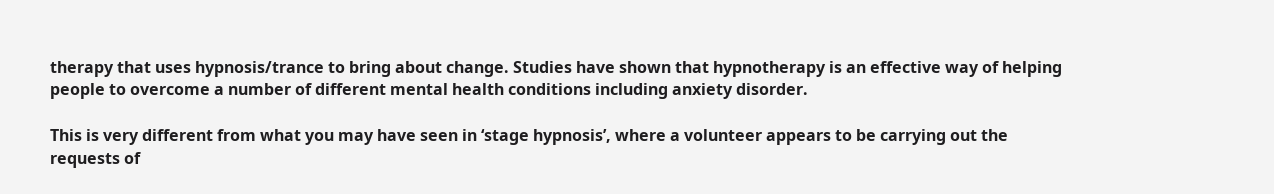therapy that uses hypnosis/trance to bring about change. Studies have shown that hypnotherapy is an effective way of helping people to overcome a number of different mental health conditions including anxiety disorder.

This is very different from what you may have seen in ‘stage hypnosis’, where a volunteer appears to be carrying out the requests of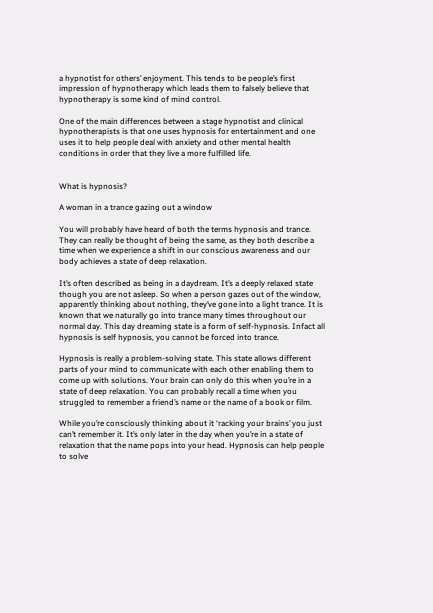a hypnotist for others’ enjoyment. This tends to be people’s first impression of hypnotherapy which leads them to falsely believe that hypnotherapy is some kind of mind control.

One of the main differences between a stage hypnotist and clinical hypnotherapists is that one uses hypnosis for entertainment and one uses it to help people deal with anxiety and other mental health conditions in order that they live a more fulfilled life.


What is hypnosis?

A woman in a trance gazing out a window

You will probably have heard of both the terms hypnosis and trance. They can really be thought of being the same, as they both describe a time when we experience a shift in our conscious awareness and our body achieves a state of deep relaxation.

It’s often described as being in a daydream. It’s a deeply relaxed state though you are not asleep. So when a person gazes out of the window, apparently thinking about nothing, they’ve gone into a light trance. It is known that we naturally go into trance many times throughout our normal day. This day dreaming state is a form of self-hypnosis. Infact all hypnosis is self hypnosis, you cannot be forced into trance.

Hypnosis is really a problem-solving state. This state allows different parts of your mind to communicate with each other enabling them to come up with solutions. Your brain can only do this when you’re in a state of deep relaxation. You can probably recall a time when you struggled to remember a friend’s name or the name of a book or film.

While you’re consciously thinking about it ‘racking your brains’ you just can’t remember it. It’s only later in the day when you’re in a state of relaxation that the name pops into your head. Hypnosis can help people to solve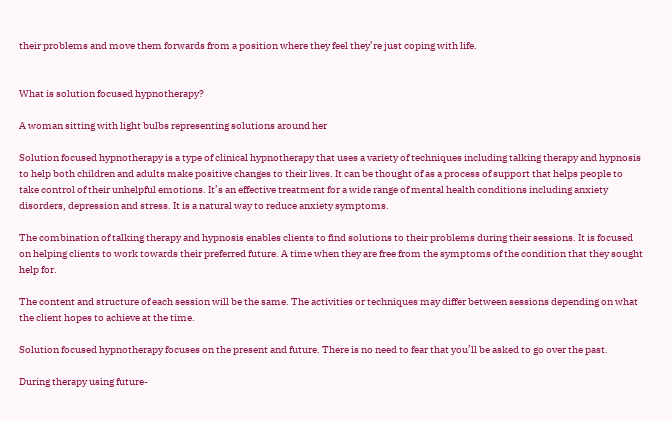their problems and move them forwards from a position where they feel they’re just coping with life.


What is solution focused hypnotherapy?

A woman sitting with light bulbs representing solutions around her

Solution focused hypnotherapy is a type of clinical hypnotherapy that uses a variety of techniques including talking therapy and hypnosis to help both children and adults make positive changes to their lives. It can be thought of as a process of support that helps people to take control of their unhelpful emotions. It’s an effective treatment for a wide range of mental health conditions including anxiety disorders, depression and stress. It is a natural way to reduce anxiety symptoms.

The combination of talking therapy and hypnosis enables clients to find solutions to their problems during their sessions. It is focused on helping clients to work towards their preferred future. A time when they are free from the symptoms of the condition that they sought help for.

The content and structure of each session will be the same. The activities or techniques may differ between sessions depending on what the client hopes to achieve at the time.

Solution focused hypnotherapy focuses on the present and future. There is no need to fear that you’ll be asked to go over the past.

During therapy using future-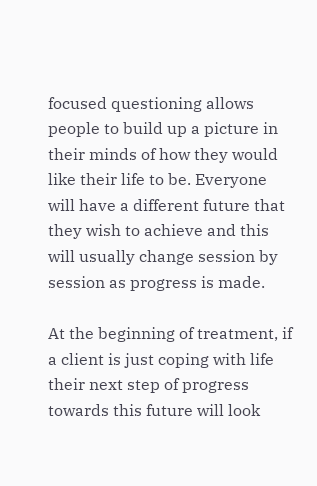focused questioning allows people to build up a picture in their minds of how they would like their life to be. Everyone will have a different future that they wish to achieve and this will usually change session by session as progress is made.

At the beginning of treatment, if a client is just coping with life their next step of progress towards this future will look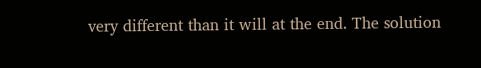very different than it will at the end. The solution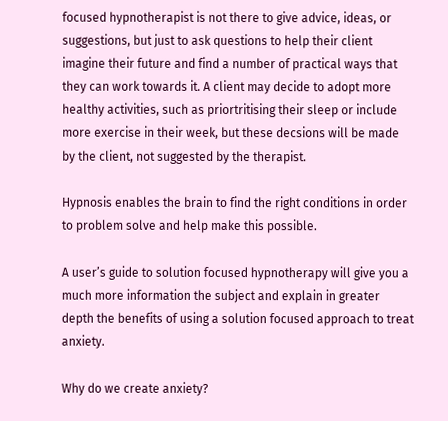focused hypnotherapist is not there to give advice, ideas, or suggestions, but just to ask questions to help their client imagine their future and find a number of practical ways that they can work towards it. A client may decide to adopt more healthy activities, such as priortritising their sleep or include more exercise in their week, but these decsions will be made by the client, not suggested by the therapist.

Hypnosis enables the brain to find the right conditions in order to problem solve and help make this possible.

A user’s guide to solution focused hypnotherapy will give you a much more information the subject and explain in greater depth the benefits of using a solution focused approach to treat anxiety.

Why do we create anxiety?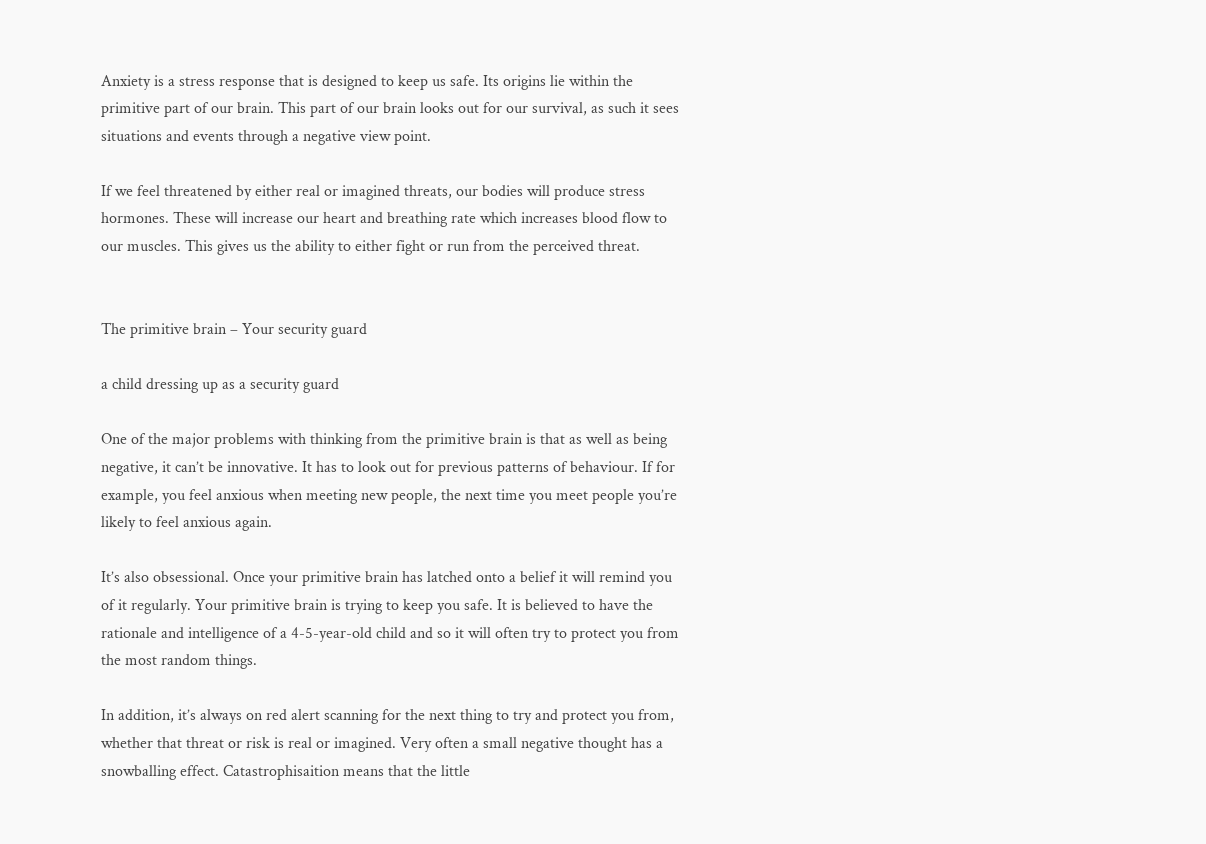Anxiety is a stress response that is designed to keep us safe. Its origins lie within the primitive part of our brain. This part of our brain looks out for our survival, as such it sees situations and events through a negative view point.

If we feel threatened by either real or imagined threats, our bodies will produce stress hormones. These will increase our heart and breathing rate which increases blood flow to our muscles. This gives us the ability to either fight or run from the perceived threat.


The primitive brain – Your security guard

a child dressing up as a security guard

One of the major problems with thinking from the primitive brain is that as well as being negative, it can’t be innovative. It has to look out for previous patterns of behaviour. If for example, you feel anxious when meeting new people, the next time you meet people you’re likely to feel anxious again.

It’s also obsessional. Once your primitive brain has latched onto a belief it will remind you of it regularly. Your primitive brain is trying to keep you safe. It is believed to have the rationale and intelligence of a 4-5-year-old child and so it will often try to protect you from the most random things.

In addition, it’s always on red alert scanning for the next thing to try and protect you from, whether that threat or risk is real or imagined. Very often a small negative thought has a snowballing effect. Catastrophisaition means that the little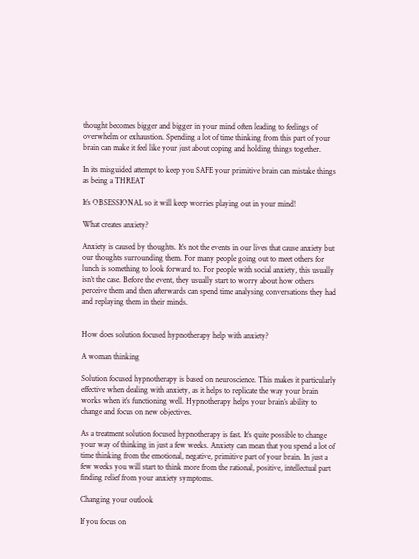thought becomes bigger and bigger in your mind often leading to feelings of overwhelm or exhaustion. Spending a lot of time thinking from this part of your brain can make it feel like your just about coping and holding things together.

In its misguided attempt to keep you SAFE your primitive brain can mistake things as being a THREAT

It’s OBSESSIONAL so it will keep worries playing out in your mind!

What creates anxiety?

Anxiety is caused by thoughts. It’s not the events in our lives that cause anxiety but our thoughts surrounding them. For many people going out to meet others for lunch is something to look forward to. For people with social anxiety, this usually isn’t the case. Before the event, they usually start to worry about how others perceive them and then afterwards can spend time analysing conversations they had and replaying them in their minds.


How does solution focused hypnotherapy help with anxiety?

A woman thinking

Solution focused hypnotherapy is based on neuroscience. This makes it particularly effective when dealing with anxiety, as it helps to replicate the way your brain works when it’s functioning well. Hypnotherapy helps your brain’s ability to change and focus on new objectives.

As a treatment solution focused hypnotherapy is fast. It’s quite possible to change your way of thinking in just a few weeks. Anxiety can mean that you spend a lot of time thinking from the emotional, negative, primitive part of your brain. In just a few weeks you will start to think more from the rational, positive, intellectual part finding relief from your anxiety symptoms.

Changing your outlook

If you focus on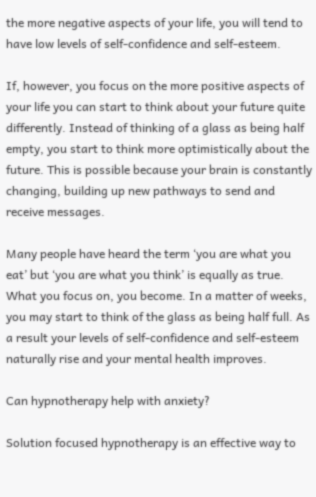the more negative aspects of your life, you will tend to have low levels of self-confidence and self-esteem.

If, however, you focus on the more positive aspects of your life you can start to think about your future quite differently. Instead of thinking of a glass as being half empty, you start to think more optimistically about the future. This is possible because your brain is constantly changing, building up new pathways to send and receive messages.

Many people have heard the term ‘you are what you eat’ but ‘you are what you think’ is equally as true. What you focus on, you become. In a matter of weeks, you may start to think of the glass as being half full. As a result your levels of self-confidence and self-esteem naturally rise and your mental health improves.

Can hypnotherapy help with anxiety?

Solution focused hypnotherapy is an effective way to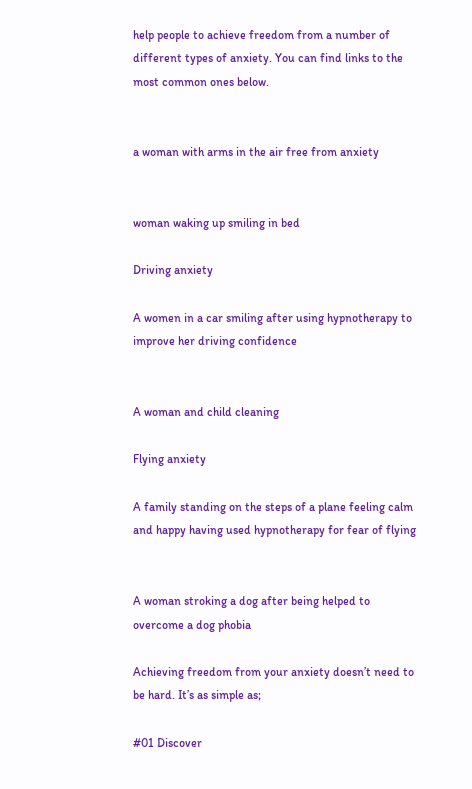help people to achieve freedom from a number of different types of anxiety. You can find links to the most common ones below.


a woman with arms in the air free from anxiety


woman waking up smiling in bed

Driving anxiety

A women in a car smiling after using hypnotherapy to improve her driving confidence


A woman and child cleaning

Flying anxiety

A family standing on the steps of a plane feeling calm and happy having used hypnotherapy for fear of flying


A woman stroking a dog after being helped to overcome a dog phobia

Achieving freedom from your anxiety doesn’t need to be hard. It’s as simple as;

#01 Discover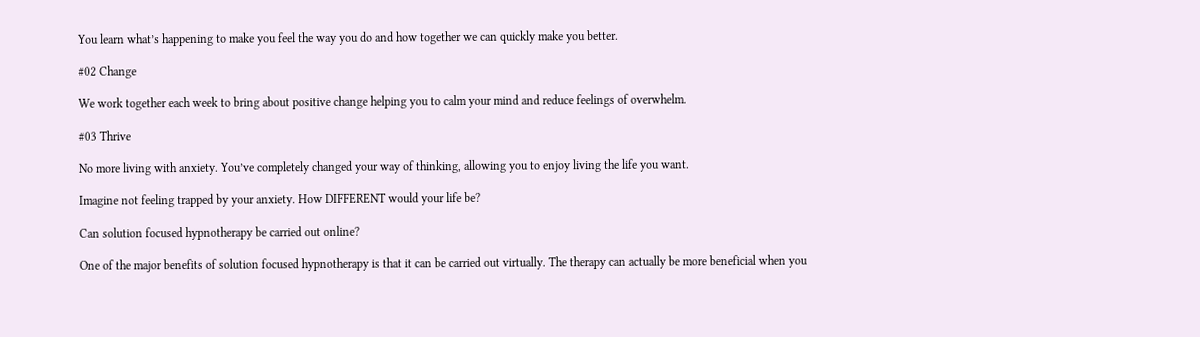You learn what’s happening to make you feel the way you do and how together we can quickly make you better.

#02 Change

We work together each week to bring about positive change helping you to calm your mind and reduce feelings of overwhelm.

#03 Thrive

No more living with anxiety. You’ve completely changed your way of thinking, allowing you to enjoy living the life you want.

Imagine not feeling trapped by your anxiety. How DIFFERENT would your life be?

Can solution focused hypnotherapy be carried out online?

One of the major benefits of solution focused hypnotherapy is that it can be carried out virtually. The therapy can actually be more beneficial when you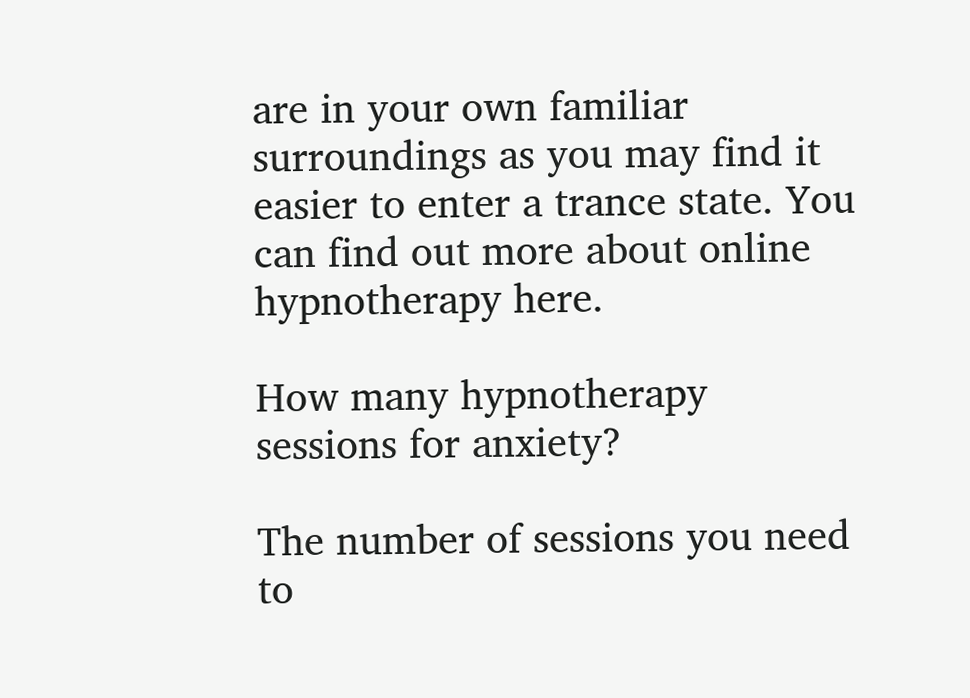are in your own familiar surroundings as you may find it easier to enter a trance state. You can find out more about online hypnotherapy here.

How many hypnotherapy sessions for anxiety?

The number of sessions you need to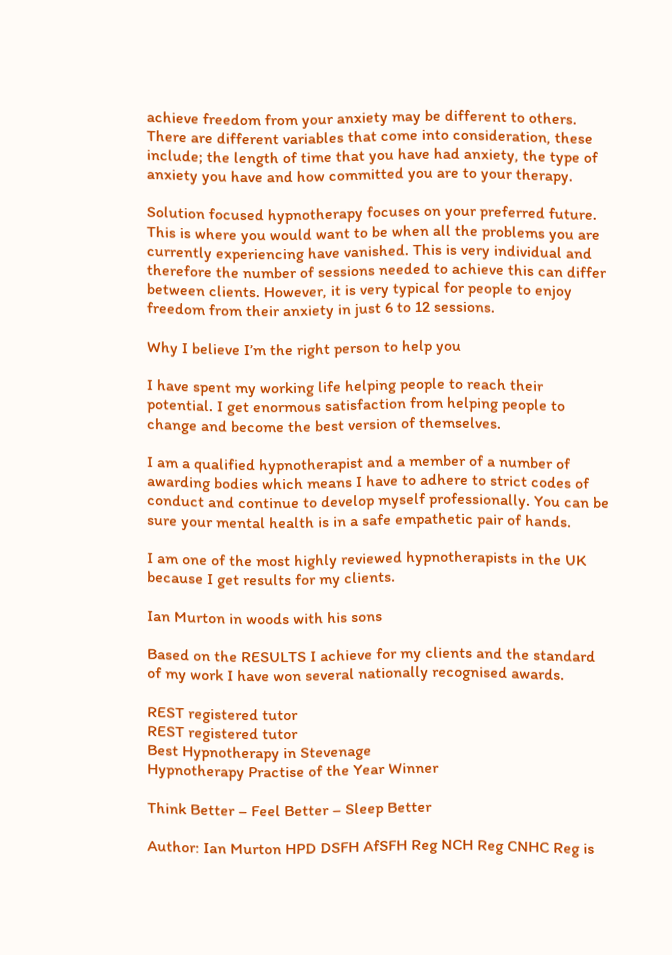achieve freedom from your anxiety may be different to others. There are different variables that come into consideration, these include; the length of time that you have had anxiety, the type of anxiety you have and how committed you are to your therapy.

Solution focused hypnotherapy focuses on your preferred future. This is where you would want to be when all the problems you are currently experiencing have vanished. This is very individual and therefore the number of sessions needed to achieve this can differ between clients. However, it is very typical for people to enjoy freedom from their anxiety in just 6 to 12 sessions.

Why I believe I’m the right person to help you

I have spent my working life helping people to reach their potential. I get enormous satisfaction from helping people to change and become the best version of themselves.

I am a qualified hypnotherapist and a member of a number of awarding bodies which means I have to adhere to strict codes of conduct and continue to develop myself professionally. You can be sure your mental health is in a safe empathetic pair of hands.

I am one of the most highly reviewed hypnotherapists in the UK because I get results for my clients.

Ian Murton in woods with his sons

Based on the RESULTS I achieve for my clients and the standard of my work I have won several nationally recognised awards.

REST registered tutor
REST registered tutor
Best Hypnotherapy in Stevenage
Hypnotherapy Practise of the Year Winner

Think Better – Feel Better – Sleep Better

Author: Ian Murton HPD DSFH AfSFH Reg NCH Reg CNHC Reg is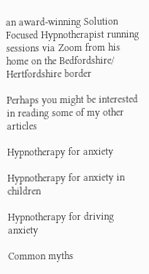an award-winning Solution Focused Hypnotherapist running sessions via Zoom from his home on the Bedfordshire/ Hertfordshire border

Perhaps you might be interested in reading some of my other articles

Hypnotherapy for anxiety

Hypnotherapy for anxiety in children

Hypnotherapy for driving anxiety

Common myths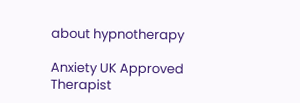about hypnotherapy

Anxiety UK Approved Therapist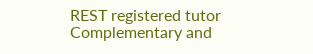REST registered tutor
Complementary and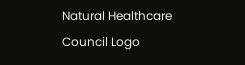Natural Healthcare Council Logo